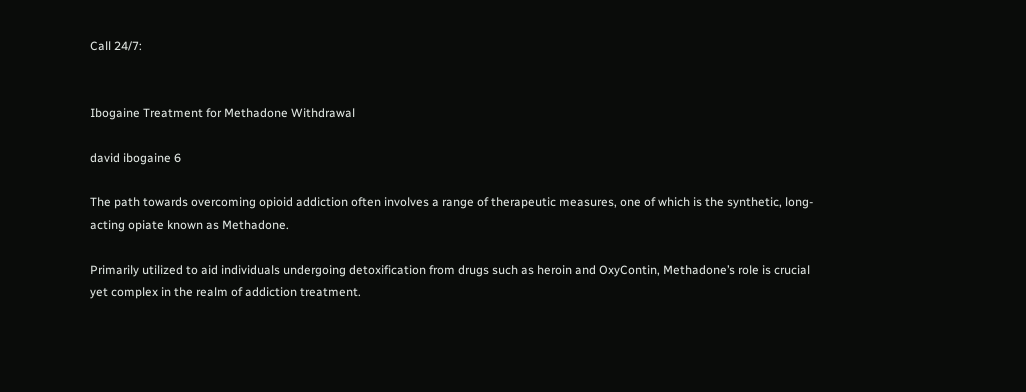Call 24/7:


Ibogaine Treatment for Methadone Withdrawal

david ibogaine 6

The path towards overcoming opioid addiction often involves a range of therapeutic measures, one of which is the synthetic, long-acting opiate known as Methadone.

Primarily utilized to aid individuals undergoing detoxification from drugs such as heroin and OxyContin, Methadone’s role is crucial yet complex in the realm of addiction treatment.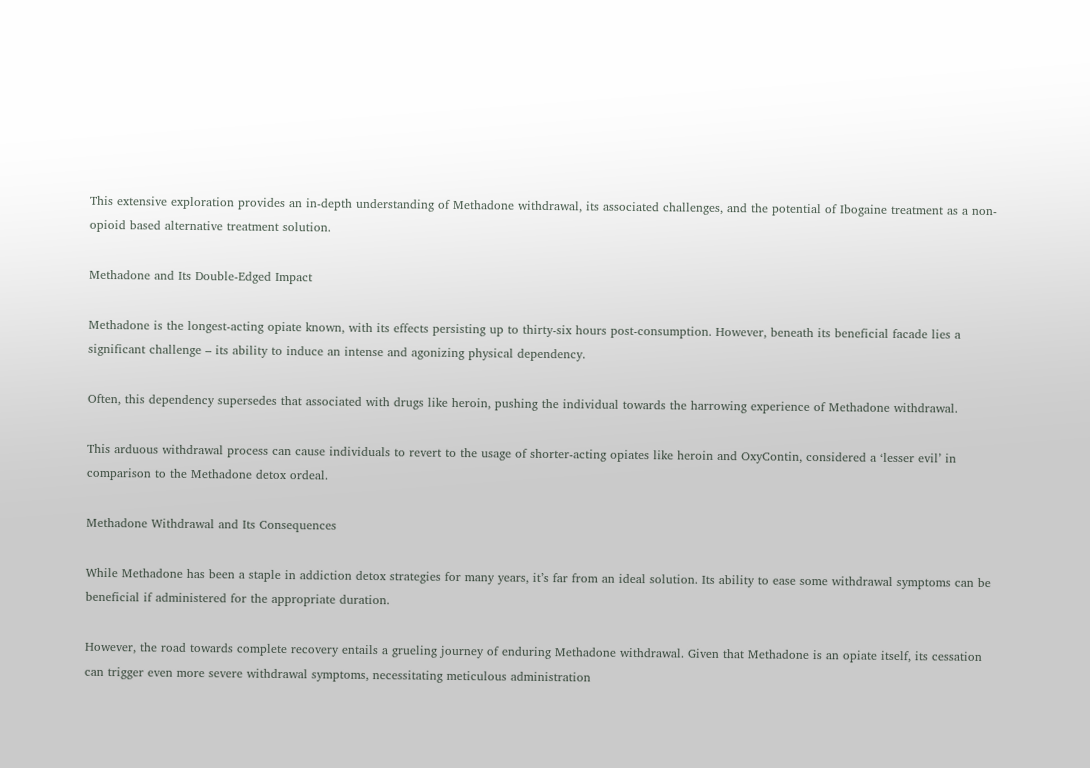This extensive exploration provides an in-depth understanding of Methadone withdrawal, its associated challenges, and the potential of Ibogaine treatment as a non-opioid based alternative treatment solution.

Methadone and Its Double-Edged Impact

Methadone is the longest-acting opiate known, with its effects persisting up to thirty-six hours post-consumption. However, beneath its beneficial facade lies a significant challenge – its ability to induce an intense and agonizing physical dependency.

Often, this dependency supersedes that associated with drugs like heroin, pushing the individual towards the harrowing experience of Methadone withdrawal.

This arduous withdrawal process can cause individuals to revert to the usage of shorter-acting opiates like heroin and OxyContin, considered a ‘lesser evil’ in comparison to the Methadone detox ordeal.

Methadone Withdrawal and Its Consequences

While Methadone has been a staple in addiction detox strategies for many years, it’s far from an ideal solution. Its ability to ease some withdrawal symptoms can be beneficial if administered for the appropriate duration.

However, the road towards complete recovery entails a grueling journey of enduring Methadone withdrawal. Given that Methadone is an opiate itself, its cessation can trigger even more severe withdrawal symptoms, necessitating meticulous administration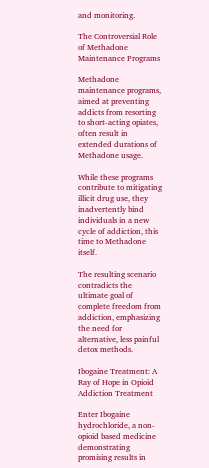and monitoring.

The Controversial Role of Methadone Maintenance Programs

Methadone maintenance programs, aimed at preventing addicts from resorting to short-acting opiates, often result in extended durations of Methadone usage.

While these programs contribute to mitigating illicit drug use, they inadvertently bind individuals in a new cycle of addiction, this time to Methadone itself.

The resulting scenario contradicts the ultimate goal of complete freedom from addiction, emphasizing the need for alternative, less painful detox methods.

Ibogaine Treatment: A Ray of Hope in Opioid Addiction Treatment

Enter Ibogaine hydrochloride, a non-opioid based medicine demonstrating promising results in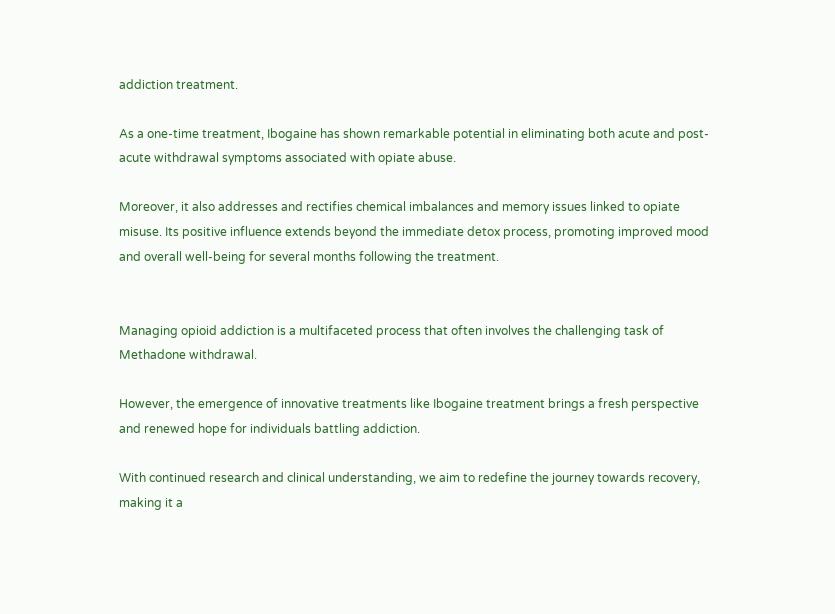addiction treatment.

As a one-time treatment, Ibogaine has shown remarkable potential in eliminating both acute and post-acute withdrawal symptoms associated with opiate abuse.

Moreover, it also addresses and rectifies chemical imbalances and memory issues linked to opiate misuse. Its positive influence extends beyond the immediate detox process, promoting improved mood and overall well-being for several months following the treatment.


Managing opioid addiction is a multifaceted process that often involves the challenging task of Methadone withdrawal.

However, the emergence of innovative treatments like Ibogaine treatment brings a fresh perspective and renewed hope for individuals battling addiction.

With continued research and clinical understanding, we aim to redefine the journey towards recovery, making it a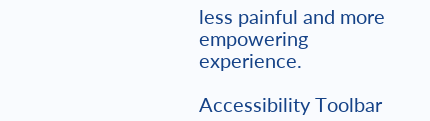less painful and more empowering experience.

Accessibility Toolbar